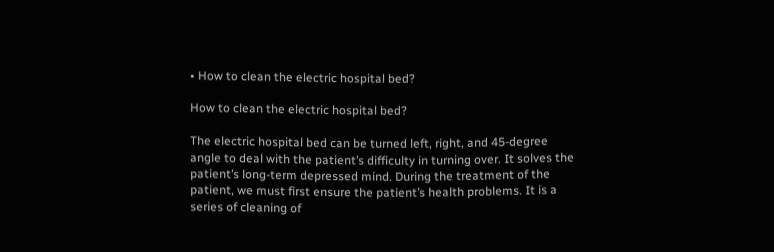• How to clean the electric hospital bed?

How to clean the electric hospital bed?

The electric hospital bed can be turned left, right, and 45-degree angle to deal with the patient’s difficulty in turning over. It solves the patient’s long-term depressed mind. During the treatment of the patient, we must first ensure the patient’s health problems. It is a series of cleaning of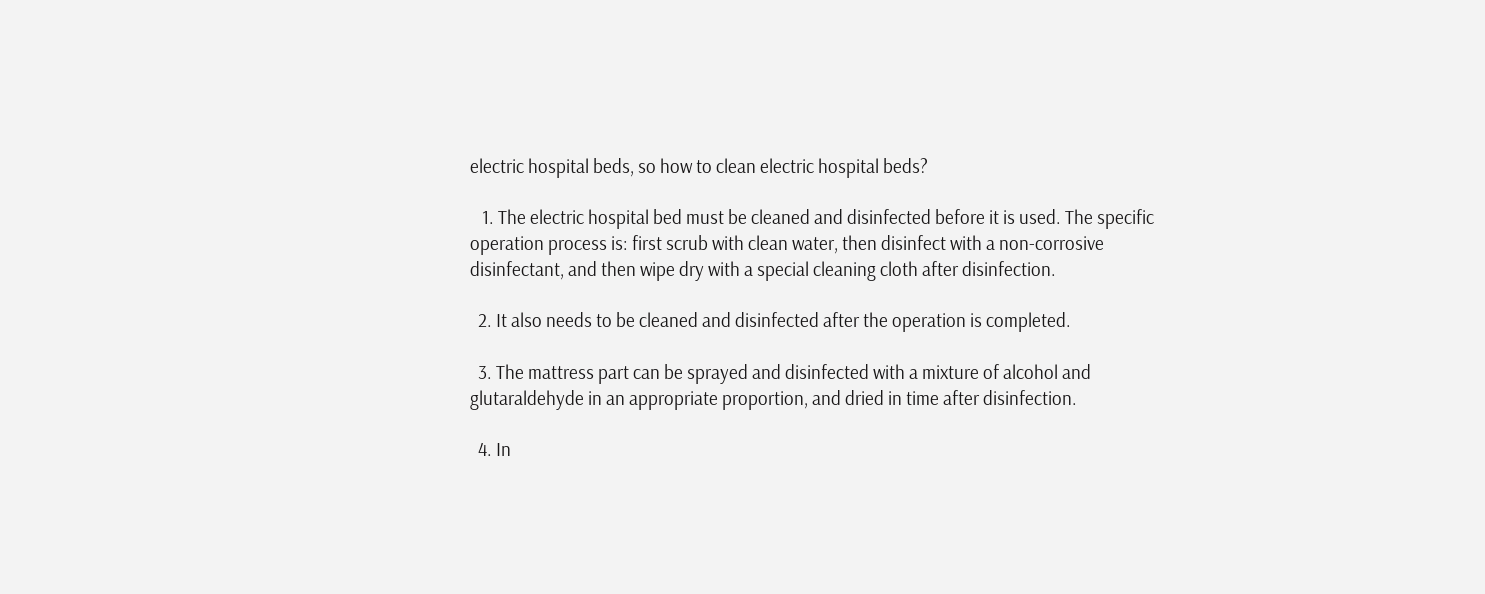electric hospital beds, so how to clean electric hospital beds?

   1. The electric hospital bed must be cleaned and disinfected before it is used. The specific operation process is: first scrub with clean water, then disinfect with a non-corrosive disinfectant, and then wipe dry with a special cleaning cloth after disinfection.

  2. It also needs to be cleaned and disinfected after the operation is completed.

  3. The mattress part can be sprayed and disinfected with a mixture of alcohol and glutaraldehyde in an appropriate proportion, and dried in time after disinfection.

  4. In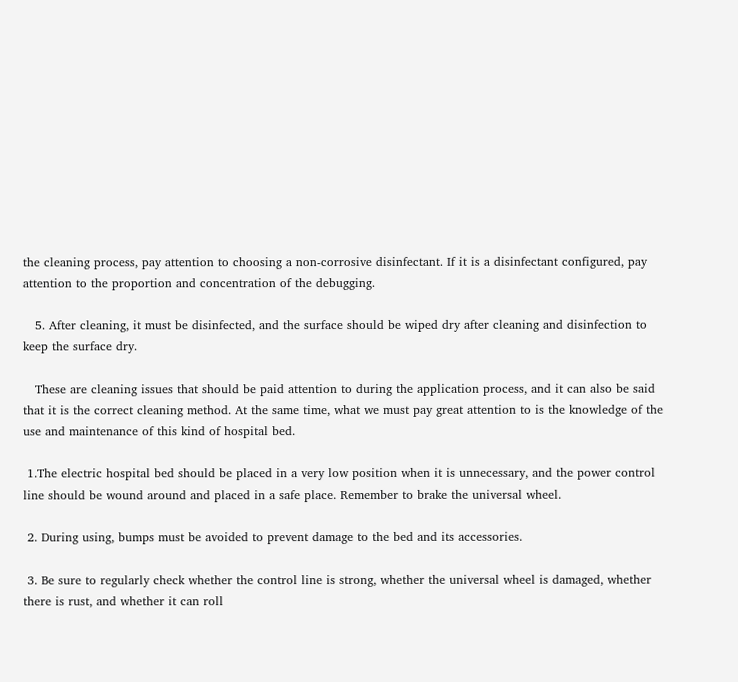the cleaning process, pay attention to choosing a non-corrosive disinfectant. If it is a disinfectant configured, pay attention to the proportion and concentration of the debugging.

   5. After cleaning, it must be disinfected, and the surface should be wiped dry after cleaning and disinfection to keep the surface dry.

   These are cleaning issues that should be paid attention to during the application process, and it can also be said that it is the correct cleaning method. At the same time, what we must pay great attention to is the knowledge of the use and maintenance of this kind of hospital bed.

 1.The electric hospital bed should be placed in a very low position when it is unnecessary, and the power control line should be wound around and placed in a safe place. Remember to brake the universal wheel.

 2. During using, bumps must be avoided to prevent damage to the bed and its accessories.

 3. Be sure to regularly check whether the control line is strong, whether the universal wheel is damaged, whether there is rust, and whether it can roll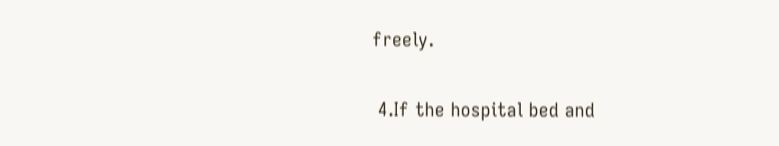freely.

 4.If the hospital bed and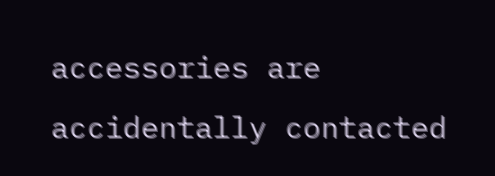accessories are accidentally contacted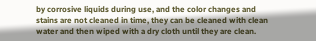by corrosive liquids during use, and the color changes and stains are not cleaned in time, they can be cleaned with clean water and then wiped with a dry cloth until they are clean.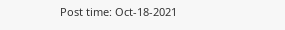Post time: Oct-18-2021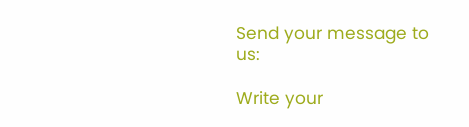Send your message to us:

Write your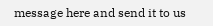message here and send it to us